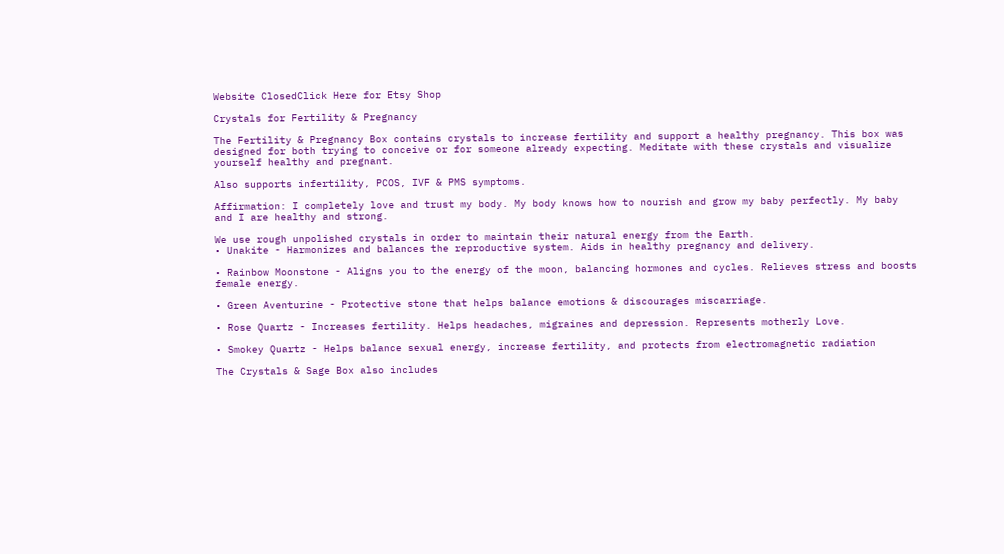Website ClosedClick Here for Etsy Shop

Crystals for Fertility & Pregnancy

The Fertility & Pregnancy Box contains crystals to increase fertility and support a healthy pregnancy. This box was designed for both trying to conceive or for someone already expecting. Meditate with these crystals and visualize yourself healthy and pregnant.

Also supports infertility, PCOS, IVF & PMS symptoms.

Affirmation: I completely love and trust my body. My body knows how to nourish and grow my baby perfectly. My baby and I are healthy and strong.

We use rough unpolished crystals in order to maintain their natural energy from the Earth.
• Unakite - Harmonizes and balances the reproductive system. Aids in healthy pregnancy and delivery.

• Rainbow Moonstone - Aligns you to the energy of the moon, balancing hormones and cycles. Relieves stress and boosts female energy.

• Green Aventurine - Protective stone that helps balance emotions & discourages miscarriage.

• Rose Quartz - Increases fertility. Helps headaches, migraines and depression. Represents motherly Love.

• Smokey Quartz - Helps balance sexual energy, increase fertility, and protects from electromagnetic radiation

The Crystals & Sage Box also includes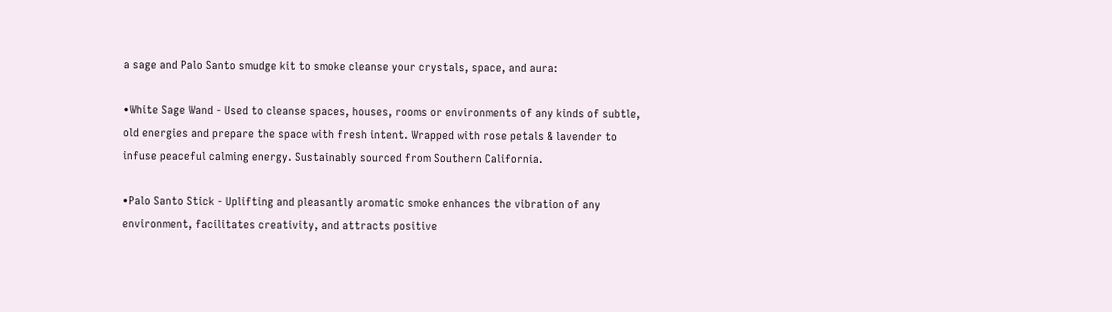a sage and Palo Santo smudge kit to smoke cleanse your crystals, space, and aura:

•White Sage Wand - Used to cleanse spaces, houses, rooms or environments of any kinds of subtle, old energies and prepare the space with fresh intent. Wrapped with rose petals & lavender to infuse peaceful calming energy. Sustainably sourced from Southern California.

•Palo Santo Stick - Uplifting and pleasantly aromatic smoke enhances the vibration of any environment, facilitates creativity, and attracts positive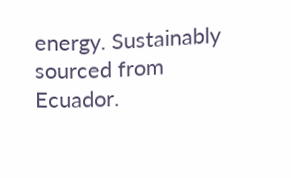energy. Sustainably sourced from Ecuador.